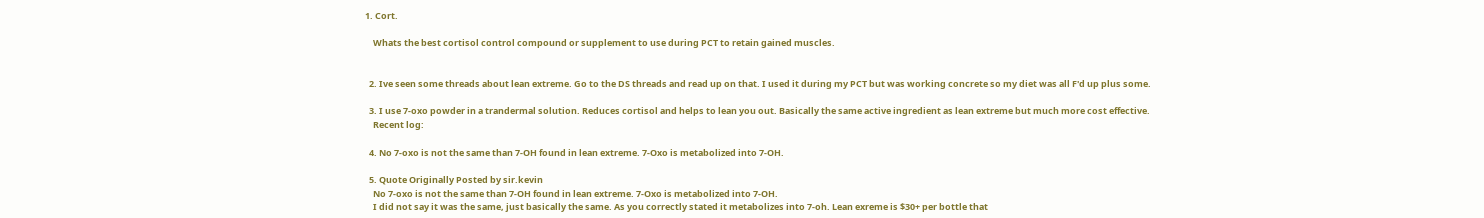1. Cort.

    Whats the best cortisol control compound or supplement to use during PCT to retain gained muscles.


  2. Ive seen some threads about lean extreme. Go to the DS threads and read up on that. I used it during my PCT but was working concrete so my diet was all F'd up plus some.

  3. I use 7-oxo powder in a trandermal solution. Reduces cortisol and helps to lean you out. Basically the same active ingredient as lean extreme but much more cost effective.
    Recent log:

  4. No 7-oxo is not the same than 7-OH found in lean extreme. 7-Oxo is metabolized into 7-OH.

  5. Quote Originally Posted by sir.kevin
    No 7-oxo is not the same than 7-OH found in lean extreme. 7-Oxo is metabolized into 7-OH.
    I did not say it was the same, just basically the same. As you correctly stated it metabolizes into 7-oh. Lean exreme is $30+ per bottle that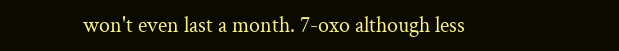won't even last a month. 7-oxo although less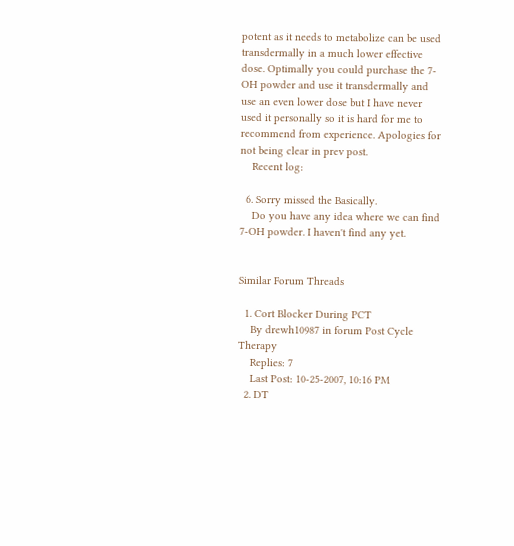potent as it needs to metabolize can be used transdermally in a much lower effective dose. Optimally you could purchase the 7-OH powder and use it transdermally and use an even lower dose but I have never used it personally so it is hard for me to recommend from experience. Apologies for not being clear in prev post.
    Recent log:

  6. Sorry missed the Basically.
    Do you have any idea where we can find 7-OH powder. I haven't find any yet.


Similar Forum Threads

  1. Cort Blocker During PCT
    By drewh10987 in forum Post Cycle Therapy
    Replies: 7
    Last Post: 10-25-2007, 10:16 PM
  2. DT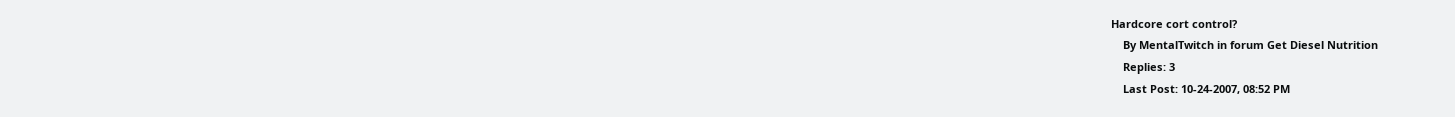Hardcore cort control?
    By MentalTwitch in forum Get Diesel Nutrition
    Replies: 3
    Last Post: 10-24-2007, 08:52 PM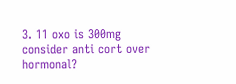3. 11 oxo is 300mg consider anti cort over hormonal?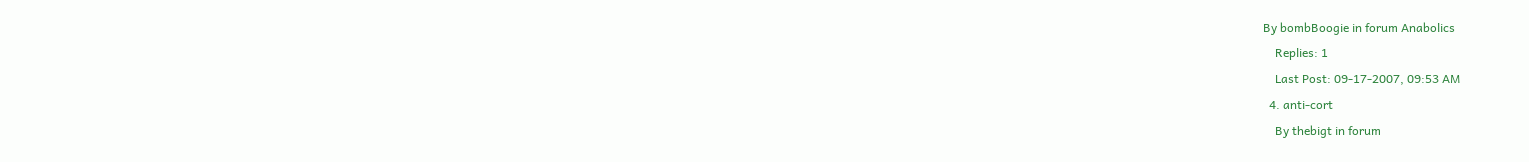By bombBoogie in forum Anabolics
    Replies: 1
    Last Post: 09-17-2007, 09:53 AM
  4. anti-cort
    By thebigt in forum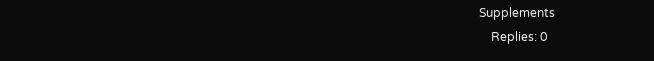Supplements
    Replies: 0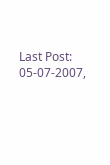Last Post: 05-07-2007,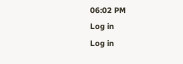06:02 PM
Log in
Log in